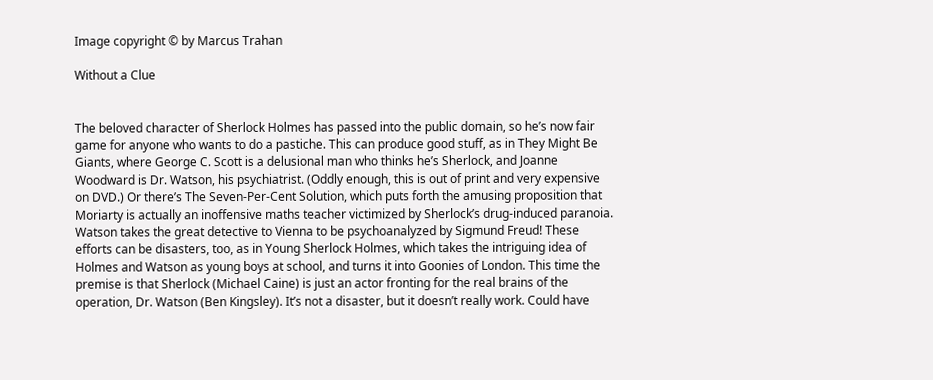Image copyright © by Marcus Trahan

Without a Clue


The beloved character of Sherlock Holmes has passed into the public domain, so he’s now fair game for anyone who wants to do a pastiche. This can produce good stuff, as in They Might Be Giants, where George C. Scott is a delusional man who thinks he’s Sherlock, and Joanne Woodward is Dr. Watson, his psychiatrist. (Oddly enough, this is out of print and very expensive on DVD.) Or there’s The Seven-Per-Cent Solution, which puts forth the amusing proposition that Moriarty is actually an inoffensive maths teacher victimized by Sherlock’s drug-induced paranoia. Watson takes the great detective to Vienna to be psychoanalyzed by Sigmund Freud! These efforts can be disasters, too, as in Young Sherlock Holmes, which takes the intriguing idea of Holmes and Watson as young boys at school, and turns it into Goonies of London. This time the premise is that Sherlock (Michael Caine) is just an actor fronting for the real brains of the operation, Dr. Watson (Ben Kingsley). It’s not a disaster, but it doesn’t really work. Could have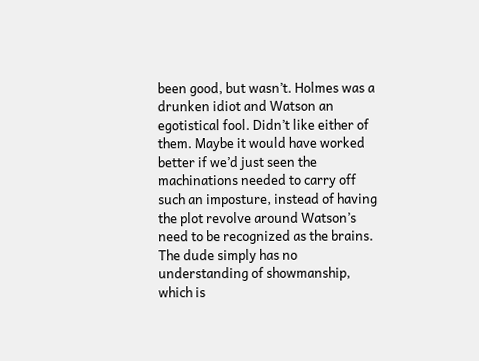been good, but wasn’t. Holmes was a drunken idiot and Watson an egotistical fool. Didn’t like either of them. Maybe it would have worked better if we’d just seen the machinations needed to carry off such an imposture, instead of having the plot revolve around Watson’s need to be recognized as the brains. The dude simply has no understanding of showmanship, which is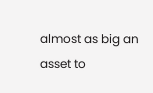almost as big an asset to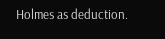Holmes as deduction.